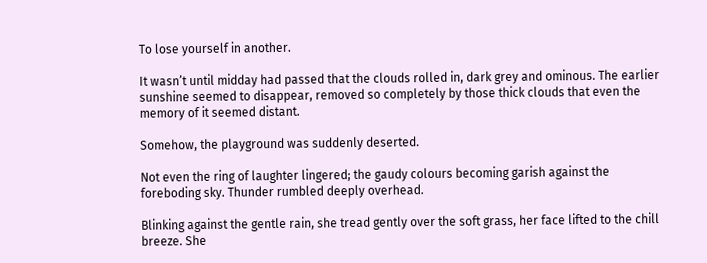To lose yourself in another.

It wasn’t until midday had passed that the clouds rolled in, dark grey and ominous. The earlier sunshine seemed to disappear, removed so completely by those thick clouds that even the memory of it seemed distant.

Somehow, the playground was suddenly deserted.

Not even the ring of laughter lingered; the gaudy colours becoming garish against the foreboding sky. Thunder rumbled deeply overhead.

Blinking against the gentle rain, she tread gently over the soft grass, her face lifted to the chill breeze. She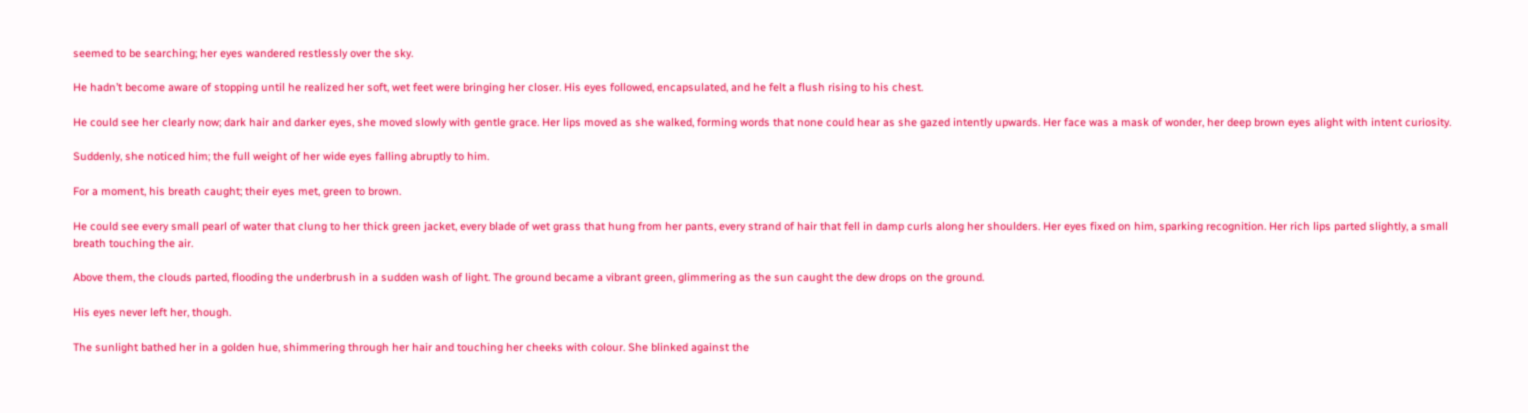seemed to be searching; her eyes wandered restlessly over the sky.

He hadn’t become aware of stopping until he realized her soft, wet feet were bringing her closer. His eyes followed, encapsulated, and he felt a flush rising to his chest.

He could see her clearly now; dark hair and darker eyes, she moved slowly with gentle grace. Her lips moved as she walked, forming words that none could hear as she gazed intently upwards. Her face was a mask of wonder, her deep brown eyes alight with intent curiosity.

Suddenly, she noticed him; the full weight of her wide eyes falling abruptly to him.

For a moment, his breath caught; their eyes met, green to brown.

He could see every small pearl of water that clung to her thick green jacket, every blade of wet grass that hung from her pants, every strand of hair that fell in damp curls along her shoulders. Her eyes fixed on him, sparking recognition. Her rich lips parted slightly, a small breath touching the air.

Above them, the clouds parted, flooding the underbrush in a sudden wash of light. The ground became a vibrant green, glimmering as the sun caught the dew drops on the ground.

His eyes never left her, though.

The sunlight bathed her in a golden hue, shimmering through her hair and touching her cheeks with colour. She blinked against the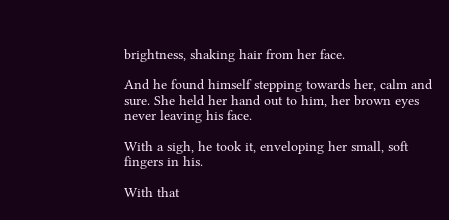brightness, shaking hair from her face.

And he found himself stepping towards her, calm and sure. She held her hand out to him, her brown eyes never leaving his face.

With a sigh, he took it, enveloping her small, soft fingers in his.

With that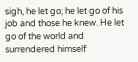sigh, he let go; he let go of his job and those he knew. He let go of the world and surrendered himself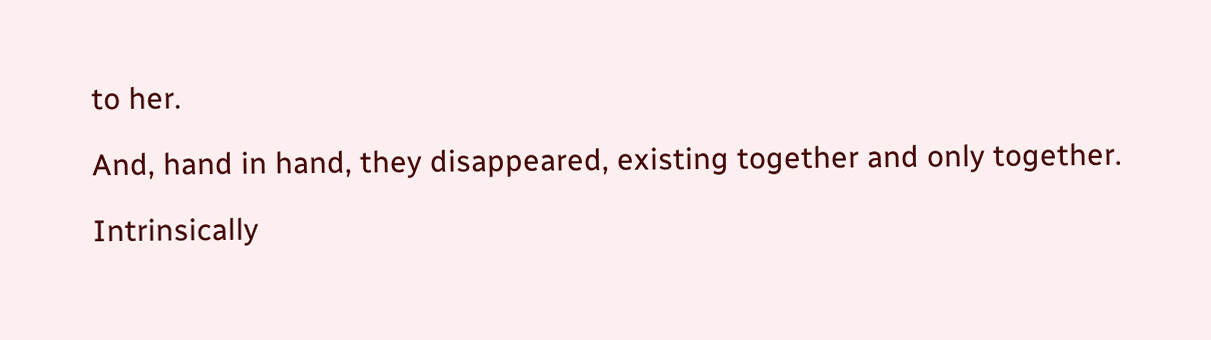to her.

And, hand in hand, they disappeared, existing together and only together.

Intrinsically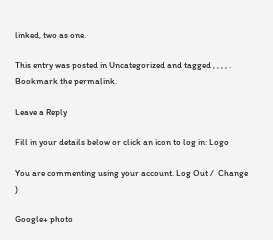linked, two as one.

This entry was posted in Uncategorized and tagged , , , , . Bookmark the permalink.

Leave a Reply

Fill in your details below or click an icon to log in: Logo

You are commenting using your account. Log Out /  Change )

Google+ photo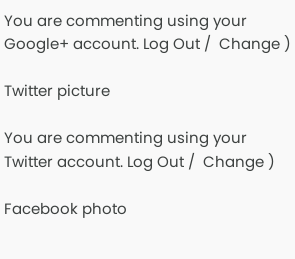You are commenting using your Google+ account. Log Out /  Change )

Twitter picture

You are commenting using your Twitter account. Log Out /  Change )

Facebook photo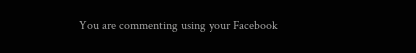You are commenting using your Facebook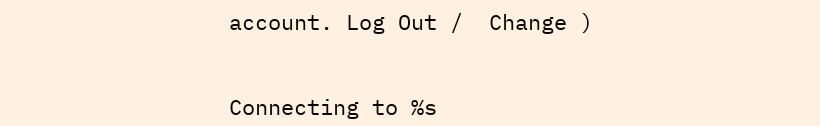account. Log Out /  Change )


Connecting to %s